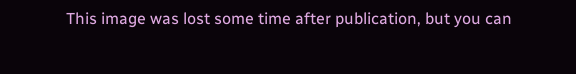This image was lost some time after publication, but you can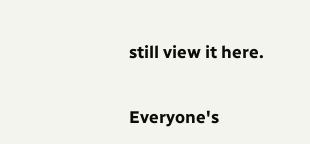still view it here.

Everyone's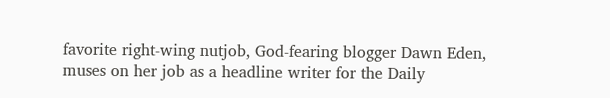favorite right-wing nutjob, God-fearing blogger Dawn Eden, muses on her job as a headline writer for the Daily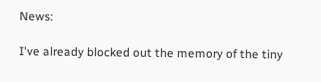News:

I've already blocked out the memory of the tiny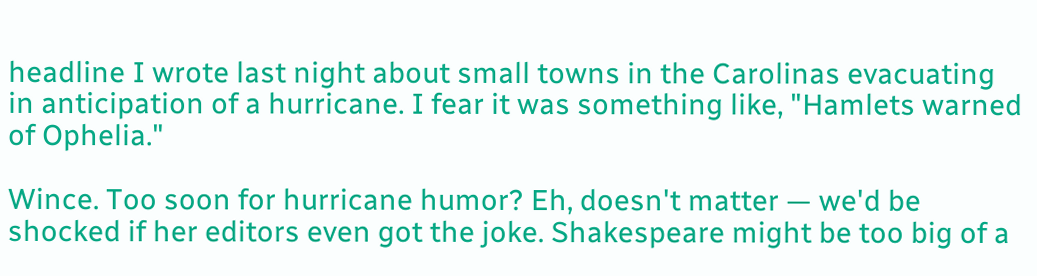headline I wrote last night about small towns in the Carolinas evacuating in anticipation of a hurricane. I fear it was something like, "Hamlets warned of Ophelia."

Wince. Too soon for hurricane humor? Eh, doesn't matter — we'd be shocked if her editors even got the joke. Shakespeare might be too big of a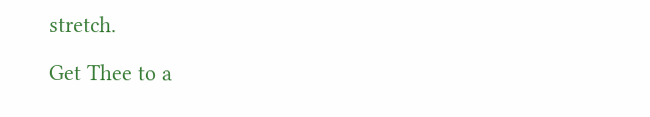stretch.

Get Thee to a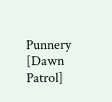Punnery [Dawn Patrol]